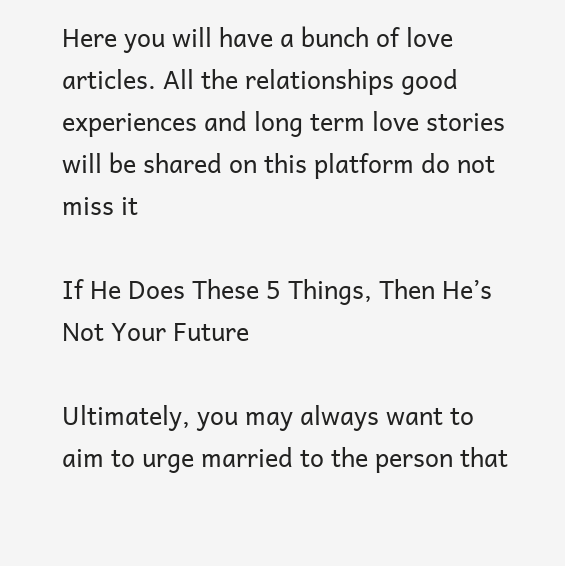Here you will have a bunch of love articles. All the relationships good experiences and long term love stories will be shared on this platform do not miss it

If He Does These 5 Things, Then He’s Not Your Future

Ultimately, you may always want to aim to urge married to the person that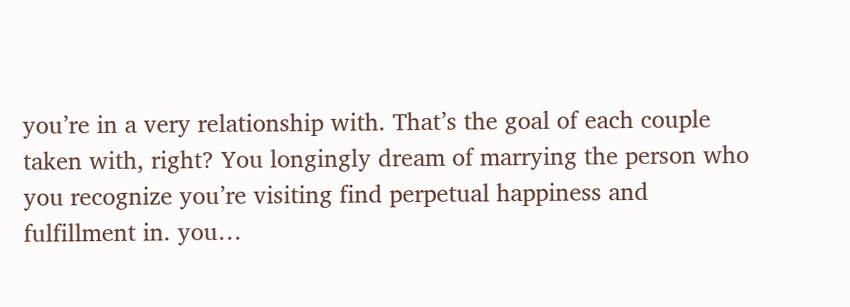you’re in a very relationship with. That’s the goal of each couple taken with, right? You longingly dream of marrying the person who you recognize you’re visiting find perpetual happiness and fulfillment in. you…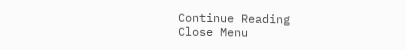Continue Reading
Close Menu